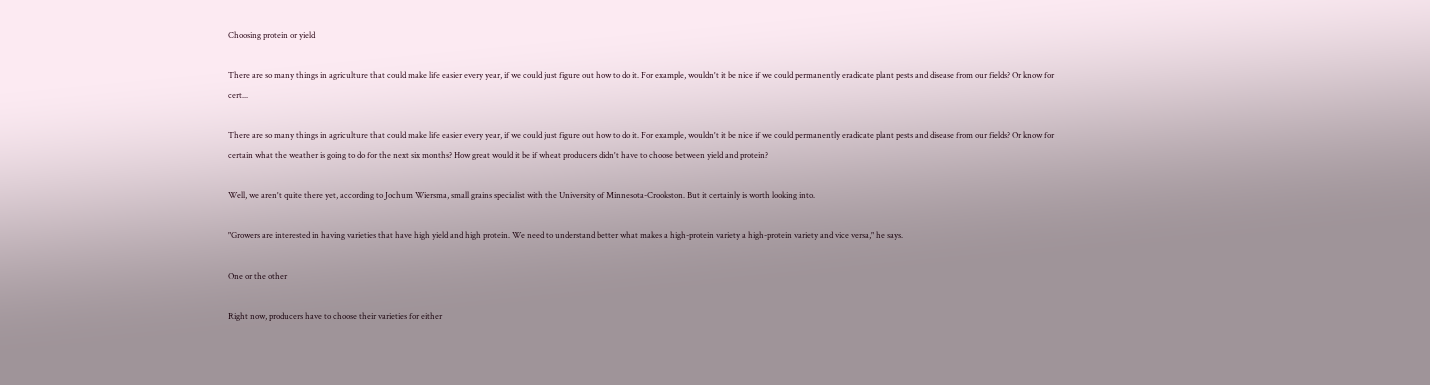Choosing protein or yield

There are so many things in agriculture that could make life easier every year, if we could just figure out how to do it. For example, wouldn't it be nice if we could permanently eradicate plant pests and disease from our fields? Or know for cert...

There are so many things in agriculture that could make life easier every year, if we could just figure out how to do it. For example, wouldn't it be nice if we could permanently eradicate plant pests and disease from our fields? Or know for certain what the weather is going to do for the next six months? How great would it be if wheat producers didn't have to choose between yield and protein?

Well, we aren't quite there yet, according to Jochum Wiersma, small grains specialist with the University of Minnesota-Crookston. But it certainly is worth looking into.

"Growers are interested in having varieties that have high yield and high protein. We need to understand better what makes a high-protein variety a high-protein variety and vice versa," he says.

One or the other

Right now, producers have to choose their varieties for either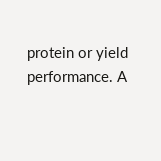protein or yield performance. A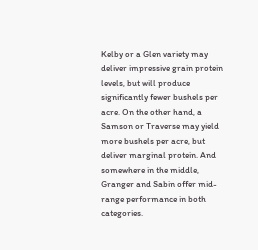Kelby or a Glen variety may deliver impressive grain protein levels, but will produce significantly fewer bushels per acre. On the other hand, a Samson or Traverse may yield more bushels per acre, but deliver marginal protein. And somewhere in the middle, Granger and Sabin offer mid-range performance in both categories.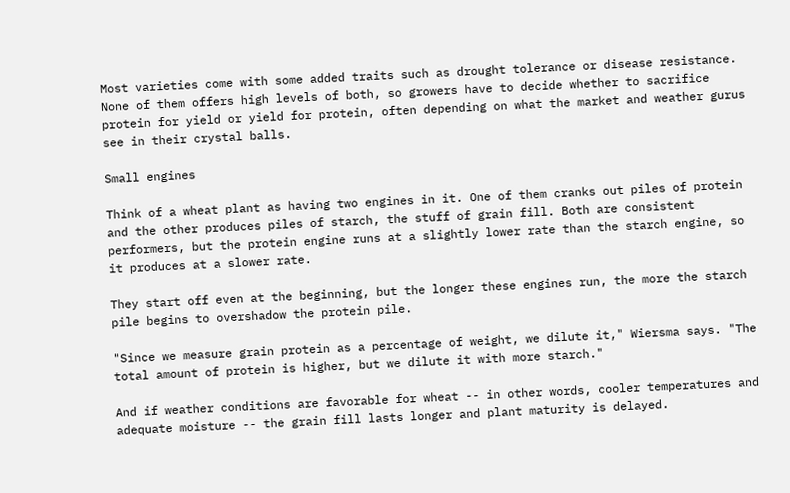Most varieties come with some added traits such as drought tolerance or disease resistance. None of them offers high levels of both, so growers have to decide whether to sacrifice protein for yield or yield for protein, often depending on what the market and weather gurus see in their crystal balls.

Small engines

Think of a wheat plant as having two engines in it. One of them cranks out piles of protein and the other produces piles of starch, the stuff of grain fill. Both are consistent performers, but the protein engine runs at a slightly lower rate than the starch engine, so it produces at a slower rate.

They start off even at the beginning, but the longer these engines run, the more the starch pile begins to overshadow the protein pile.

"Since we measure grain protein as a percentage of weight, we dilute it," Wiersma says. "The total amount of protein is higher, but we dilute it with more starch."

And if weather conditions are favorable for wheat -- in other words, cooler temperatures and adequate moisture -- the grain fill lasts longer and plant maturity is delayed.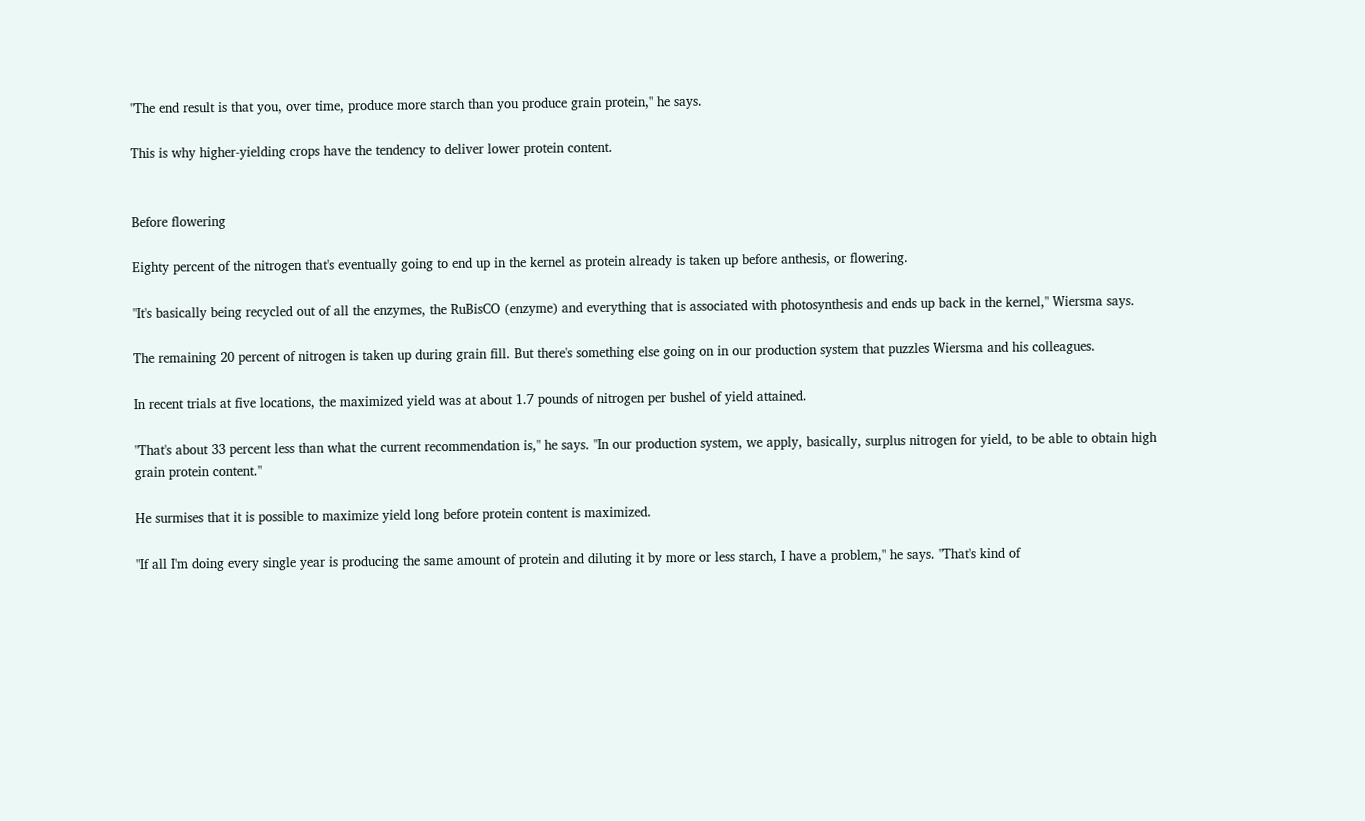"The end result is that you, over time, produce more starch than you produce grain protein," he says.

This is why higher-yielding crops have the tendency to deliver lower protein content.


Before flowering

Eighty percent of the nitrogen that's eventually going to end up in the kernel as protein already is taken up before anthesis, or flowering.

"It's basically being recycled out of all the enzymes, the RuBisCO (enzyme) and everything that is associated with photosynthesis and ends up back in the kernel," Wiersma says.

The remaining 20 percent of nitrogen is taken up during grain fill. But there's something else going on in our production system that puzzles Wiersma and his colleagues.

In recent trials at five locations, the maximized yield was at about 1.7 pounds of nitrogen per bushel of yield attained.

"That's about 33 percent less than what the current recommendation is," he says. "In our production system, we apply, basically, surplus nitrogen for yield, to be able to obtain high grain protein content."

He surmises that it is possible to maximize yield long before protein content is maximized.

"If all I'm doing every single year is producing the same amount of protein and diluting it by more or less starch, I have a problem," he says. "That's kind of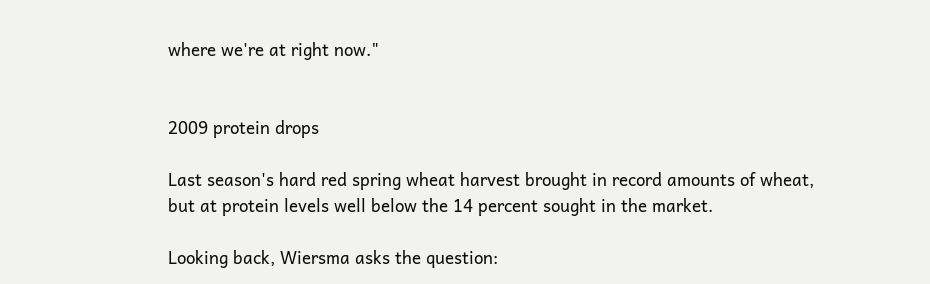where we're at right now."


2009 protein drops

Last season's hard red spring wheat harvest brought in record amounts of wheat, but at protein levels well below the 14 percent sought in the market.

Looking back, Wiersma asks the question: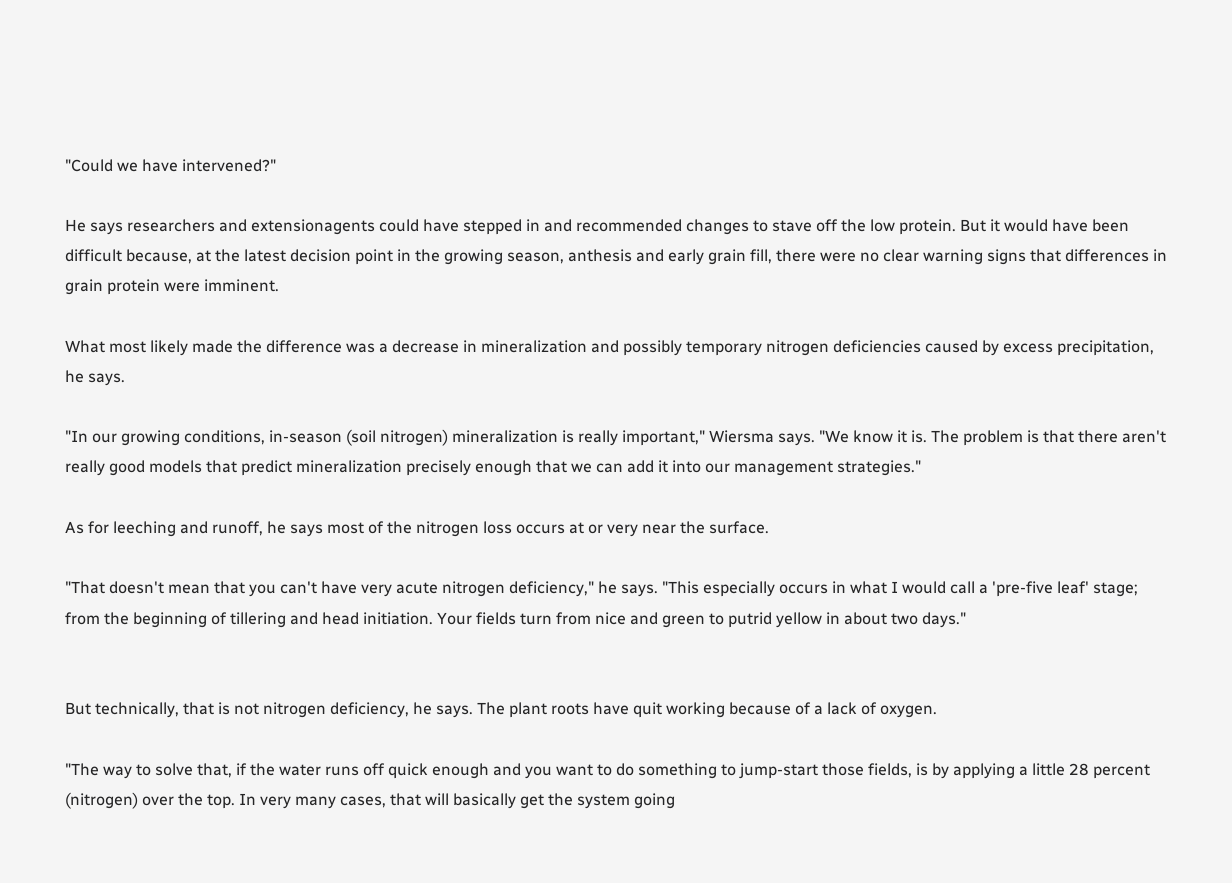"Could we have intervened?"

He says researchers and extensionagents could have stepped in and recommended changes to stave off the low protein. But it would have been difficult because, at the latest decision point in the growing season, anthesis and early grain fill, there were no clear warning signs that differences in grain protein were imminent.

What most likely made the difference was a decrease in mineralization and possibly temporary nitrogen deficiencies caused by excess precipitation, he says.

"In our growing conditions, in-season (soil nitrogen) mineralization is really important," Wiersma says. "We know it is. The problem is that there aren't really good models that predict mineralization precisely enough that we can add it into our management strategies."

As for leeching and runoff, he says most of the nitrogen loss occurs at or very near the surface.

"That doesn't mean that you can't have very acute nitrogen deficiency," he says. "This especially occurs in what I would call a 'pre-five leaf' stage; from the beginning of tillering and head initiation. Your fields turn from nice and green to putrid yellow in about two days."


But technically, that is not nitrogen deficiency, he says. The plant roots have quit working because of a lack of oxygen.

"The way to solve that, if the water runs off quick enough and you want to do something to jump-start those fields, is by applying a little 28 percent (nitrogen) over the top. In very many cases, that will basically get the system going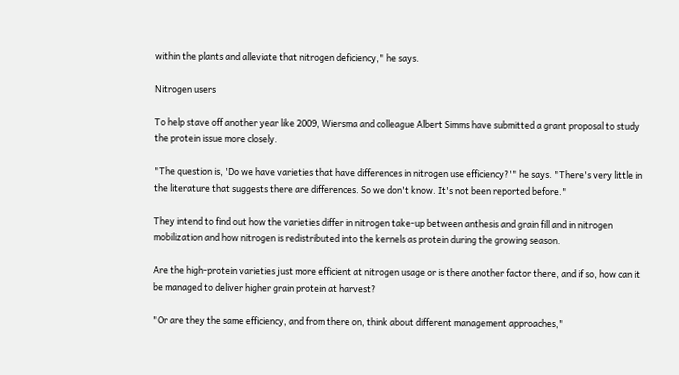within the plants and alleviate that nitrogen deficiency," he says.

Nitrogen users

To help stave off another year like 2009, Wiersma and colleague Albert Simms have submitted a grant proposal to study the protein issue more closely.

"The question is, 'Do we have varieties that have differences in nitrogen use efficiency?'" he says. "There's very little in the literature that suggests there are differences. So we don't know. It's not been reported before."

They intend to find out how the varieties differ in nitrogen take-up between anthesis and grain fill and in nitrogen mobilization and how nitrogen is redistributed into the kernels as protein during the growing season.

Are the high-protein varieties just more efficient at nitrogen usage or is there another factor there, and if so, how can it be managed to deliver higher grain protein at harvest?

"Or are they the same efficiency, and from there on, think about different management approaches,"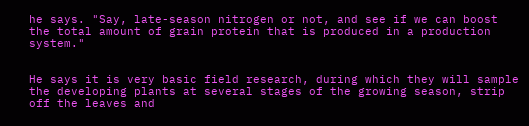he says. "Say, late-season nitrogen or not, and see if we can boost the total amount of grain protein that is produced in a production system."


He says it is very basic field research, during which they will sample the developing plants at several stages of the growing season, strip off the leaves and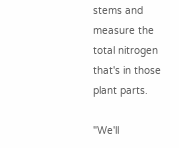stems and measure the total nitrogen that's in those plant parts.

"We'll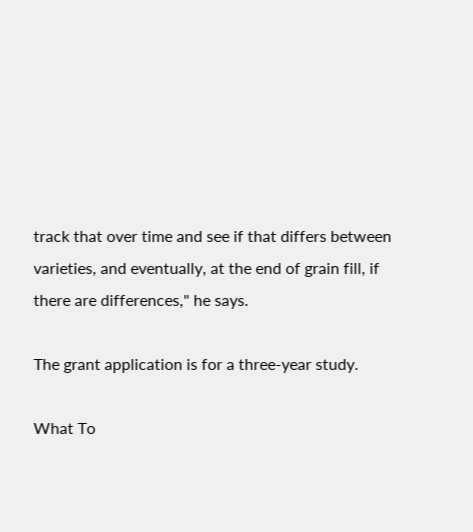track that over time and see if that differs between varieties, and eventually, at the end of grain fill, if there are differences," he says.

The grant application is for a three-year study.

What To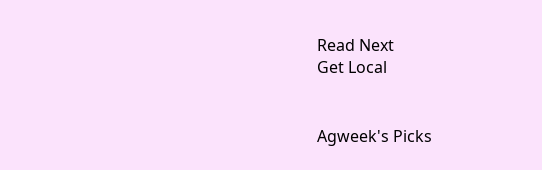Read Next
Get Local


Agweek's Picks